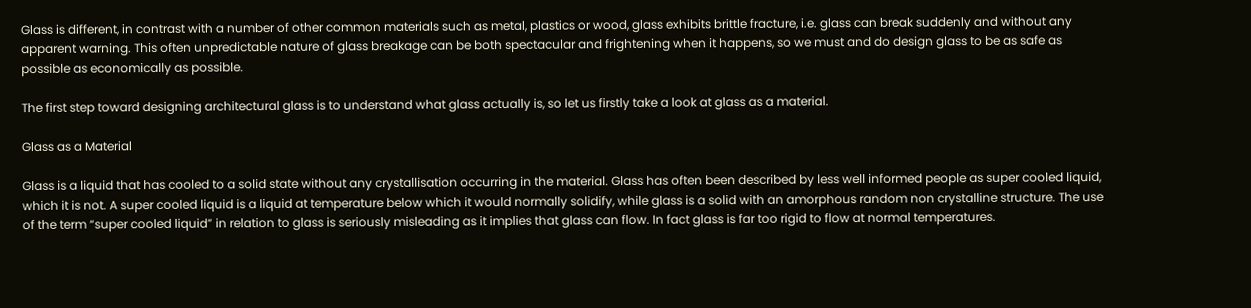Glass is different, in contrast with a number of other common materials such as metal, plastics or wood, glass exhibits brittle fracture, i.e. glass can break suddenly and without any apparent warning. This often unpredictable nature of glass breakage can be both spectacular and frightening when it happens, so we must and do design glass to be as safe as possible as economically as possible.

The first step toward designing architectural glass is to understand what glass actually is, so let us firstly take a look at glass as a material.

Glass as a Material

Glass is a liquid that has cooled to a solid state without any crystallisation occurring in the material. Glass has often been described by less well informed people as super cooled liquid, which it is not. A super cooled liquid is a liquid at temperature below which it would normally solidify, while glass is a solid with an amorphous random non crystalline structure. The use of the term “super cooled liquid” in relation to glass is seriously misleading as it implies that glass can flow. In fact glass is far too rigid to flow at normal temperatures.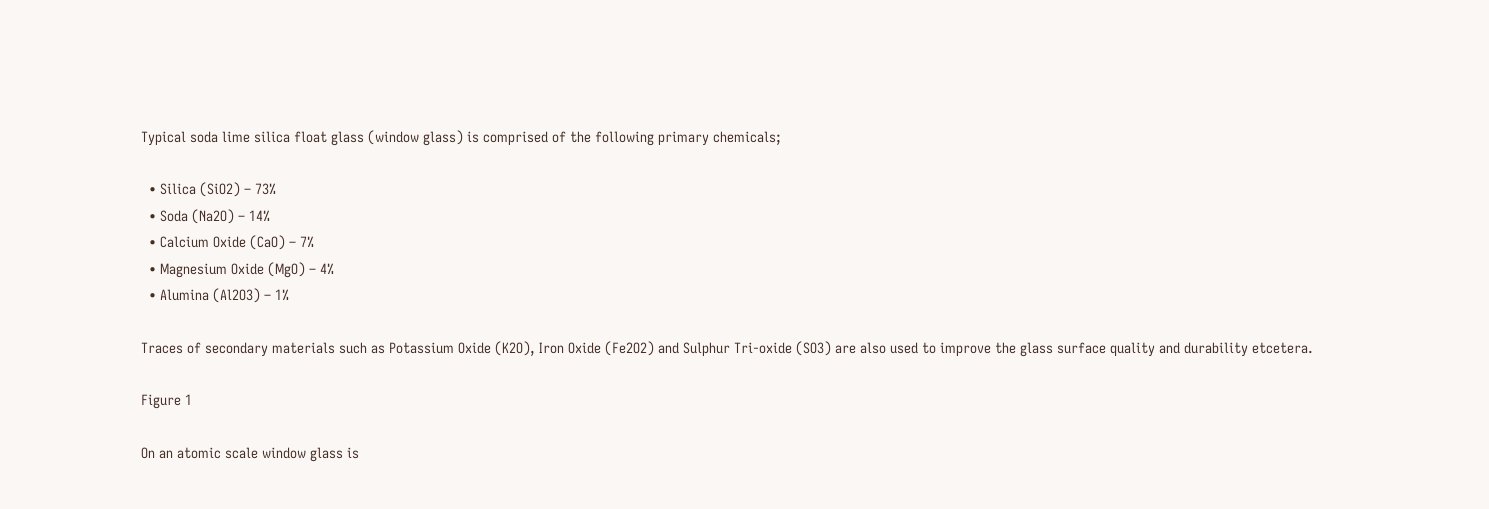Typical soda lime silica float glass (window glass) is comprised of the following primary chemicals;

  • Silica (SiO2) – 73%
  • Soda (Na2O) – 14%
  • Calcium Oxide (CaO) – 7%
  • Magnesium Oxide (MgO) – 4%
  • Alumina (Al2O3) – 1%

Traces of secondary materials such as Potassium Oxide (K2O), Iron Oxide (Fe2O2) and Sulphur Tri-oxide (SO3) are also used to improve the glass surface quality and durability etcetera.

Figure 1

On an atomic scale window glass is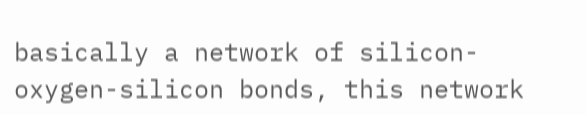basically a network of silicon-oxygen-silicon bonds, this network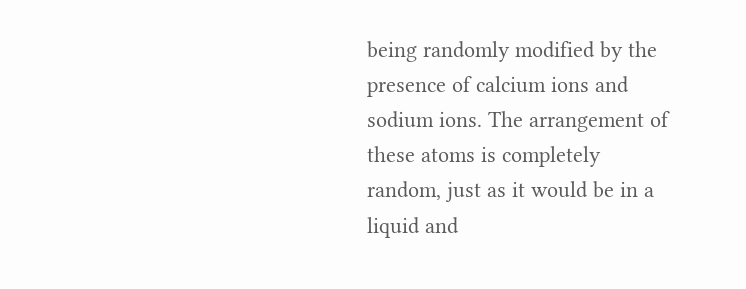being randomly modified by the presence of calcium ions and sodium ions. The arrangement of these atoms is completely random, just as it would be in a liquid and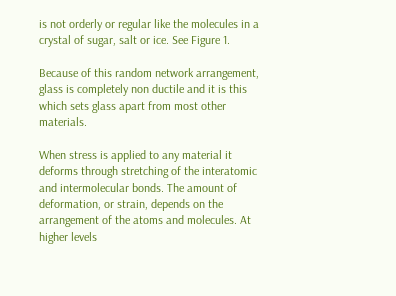is not orderly or regular like the molecules in a crystal of sugar, salt or ice. See Figure 1.

Because of this random network arrangement, glass is completely non ductile and it is this which sets glass apart from most other materials.

When stress is applied to any material it deforms through stretching of the interatomic and intermolecular bonds. The amount of deformation, or strain, depends on the arrangement of the atoms and molecules. At higher levels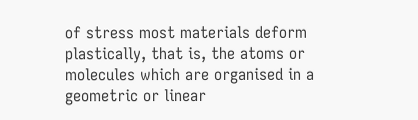of stress most materials deform plastically, that is, the atoms or molecules which are organised in a geometric or linear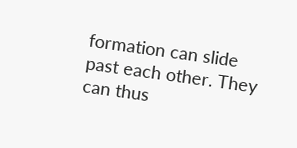formation can slide past each other. They can thus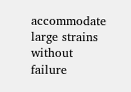accommodate large strains without failure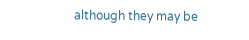although they may be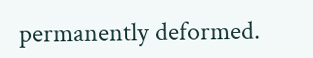permanently deformed.